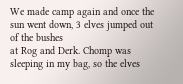We made camp again and once the sun went down, 3 elves jumped out of the bushes
at Rog and Derk. Chomp was sleeping in my bag, so the elves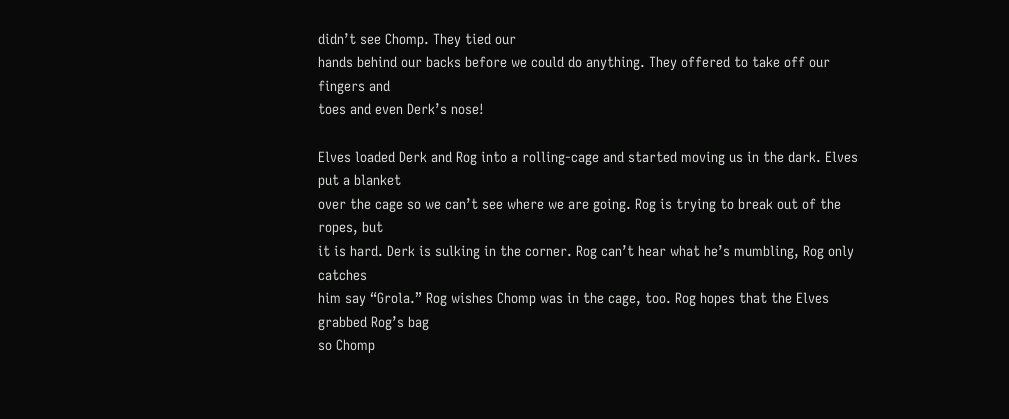didn’t see Chomp. They tied our
hands behind our backs before we could do anything. They offered to take off our fingers and
toes and even Derk’s nose!

Elves loaded Derk and Rog into a rolling-cage and started moving us in the dark. Elves put a blanket
over the cage so we can’t see where we are going. Rog is trying to break out of the ropes, but
it is hard. Derk is sulking in the corner. Rog can’t hear what he’s mumbling, Rog only catches
him say “Grola.” Rog wishes Chomp was in the cage, too. Rog hopes that the Elves grabbed Rog’s bag
so Chomp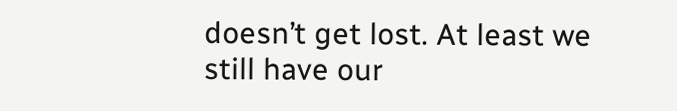doesn’t get lost. At least we still have our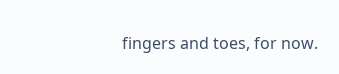fingers and toes, for now.